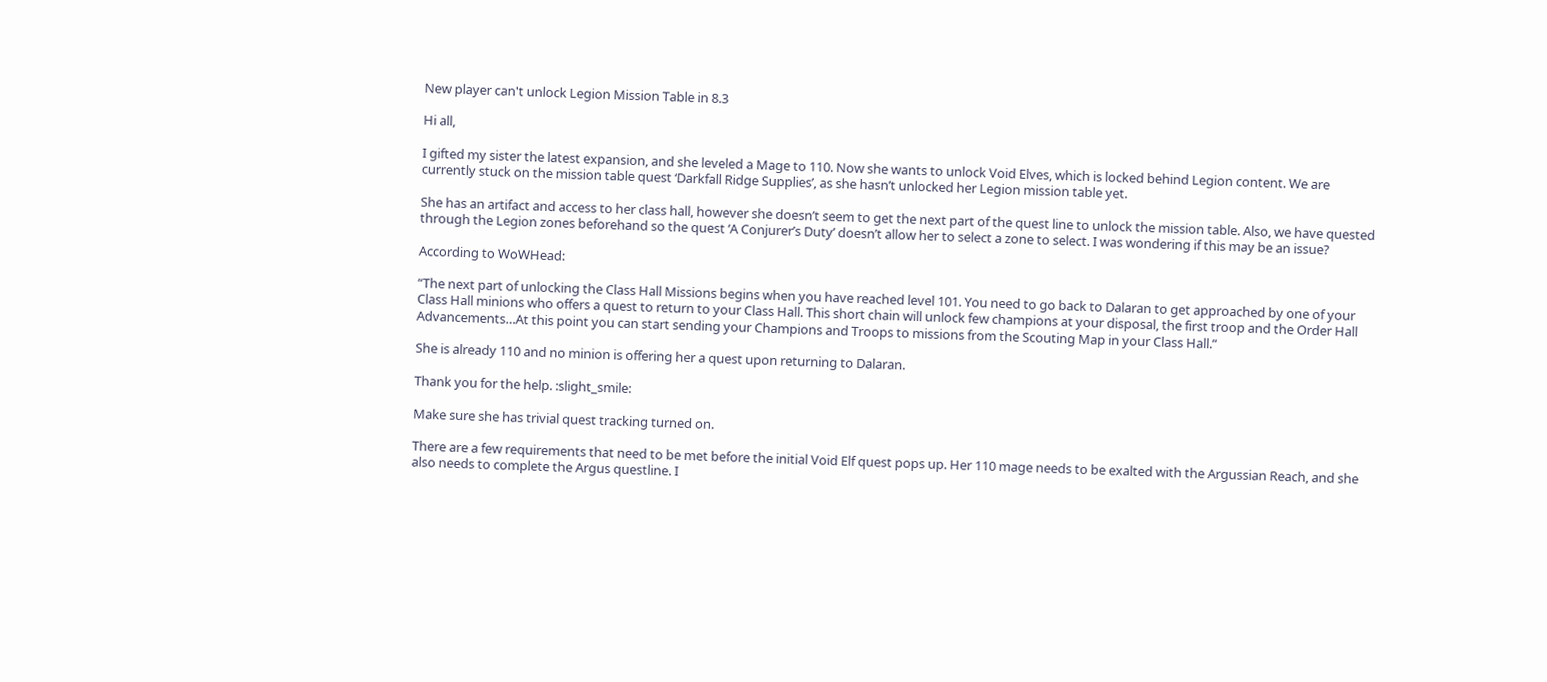New player can't unlock Legion Mission Table in 8.3

Hi all,

I gifted my sister the latest expansion, and she leveled a Mage to 110. Now she wants to unlock Void Elves, which is locked behind Legion content. We are currently stuck on the mission table quest ‘Darkfall Ridge Supplies’, as she hasn’t unlocked her Legion mission table yet.

She has an artifact and access to her class hall, however she doesn’t seem to get the next part of the quest line to unlock the mission table. Also, we have quested through the Legion zones beforehand so the quest ‘A Conjurer’s Duty’ doesn’t allow her to select a zone to select. I was wondering if this may be an issue?

According to WoWHead:

“The next part of unlocking the Class Hall Missions begins when you have reached level 101. You need to go back to Dalaran to get approached by one of your Class Hall minions who offers a quest to return to your Class Hall. This short chain will unlock few champions at your disposal, the first troop and the Order Hall Advancements…At this point you can start sending your Champions and Troops to missions from the Scouting Map in your Class Hall.”

She is already 110 and no minion is offering her a quest upon returning to Dalaran.

Thank you for the help. :slight_smile:

Make sure she has trivial quest tracking turned on.

There are a few requirements that need to be met before the initial Void Elf quest pops up. Her 110 mage needs to be exalted with the Argussian Reach, and she also needs to complete the Argus questline. I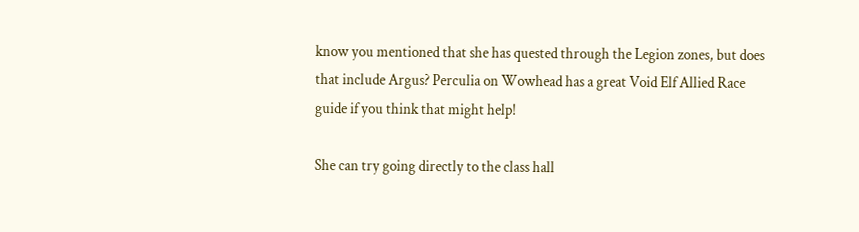know you mentioned that she has quested through the Legion zones, but does that include Argus? Perculia on Wowhead has a great Void Elf Allied Race guide if you think that might help!

She can try going directly to the class hall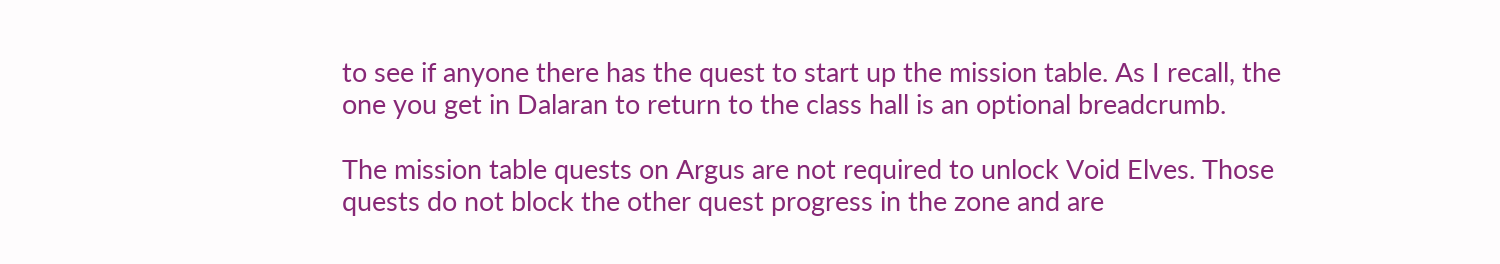to see if anyone there has the quest to start up the mission table. As I recall, the one you get in Dalaran to return to the class hall is an optional breadcrumb.

The mission table quests on Argus are not required to unlock Void Elves. Those quests do not block the other quest progress in the zone and are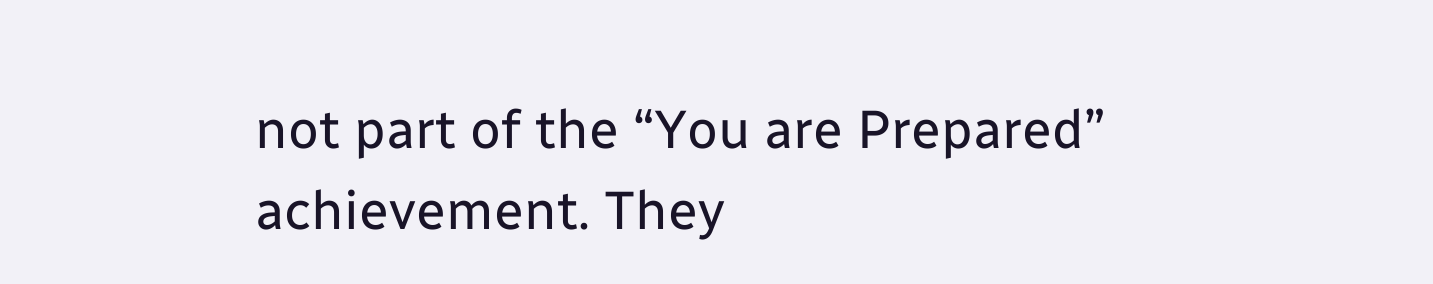not part of the “You are Prepared” achievement. They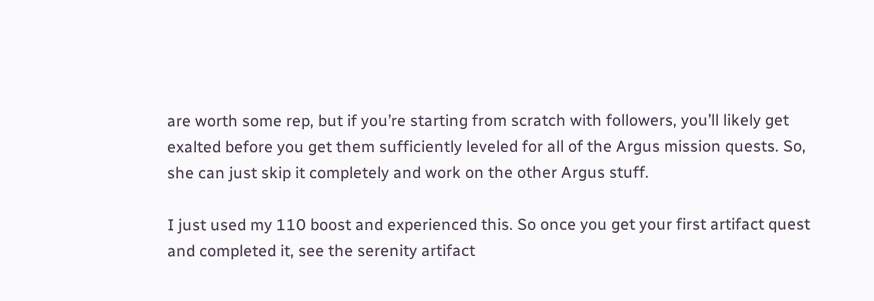are worth some rep, but if you’re starting from scratch with followers, you’ll likely get exalted before you get them sufficiently leveled for all of the Argus mission quests. So, she can just skip it completely and work on the other Argus stuff.

I just used my 110 boost and experienced this. So once you get your first artifact quest and completed it, see the serenity artifact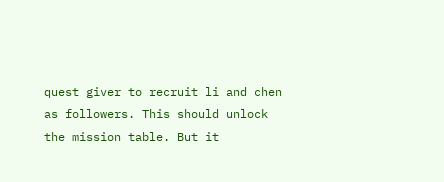quest giver to recruit li and chen as followers. This should unlock the mission table. But it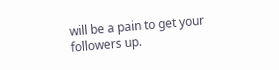will be a pain to get your followers up.